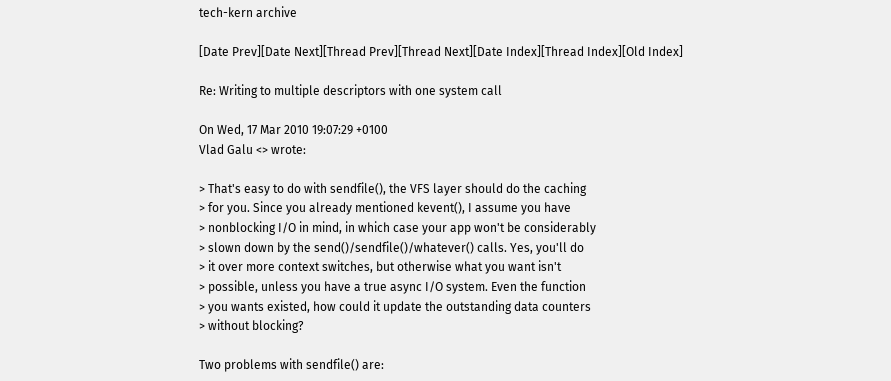tech-kern archive

[Date Prev][Date Next][Thread Prev][Thread Next][Date Index][Thread Index][Old Index]

Re: Writing to multiple descriptors with one system call

On Wed, 17 Mar 2010 19:07:29 +0100
Vlad Galu <> wrote:

> That's easy to do with sendfile(), the VFS layer should do the caching
> for you. Since you already mentioned kevent(), I assume you have
> nonblocking I/O in mind, in which case your app won't be considerably
> slown down by the send()/sendfile()/whatever() calls. Yes, you'll do
> it over more context switches, but otherwise what you want isn't
> possible, unless you have a true async I/O system. Even the function
> you wants existed, how could it update the outstanding data counters
> without blocking?

Two problems with sendfile() are: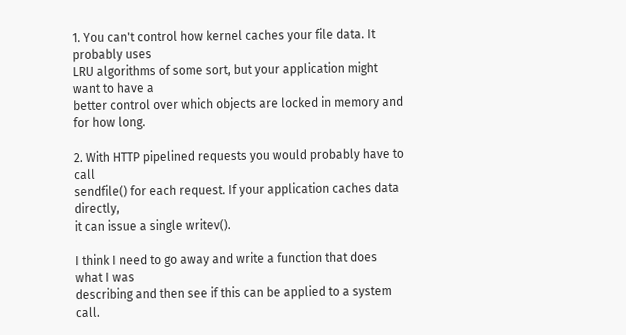1. You can't control how kernel caches your file data. It probably uses
LRU algorithms of some sort, but your application might want to have a
better control over which objects are locked in memory and for how long.

2. With HTTP pipelined requests you would probably have to call
sendfile() for each request. If your application caches data directly,
it can issue a single writev().

I think I need to go away and write a function that does what I was
describing and then see if this can be applied to a system call.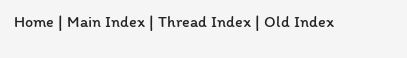Home | Main Index | Thread Index | Old Index